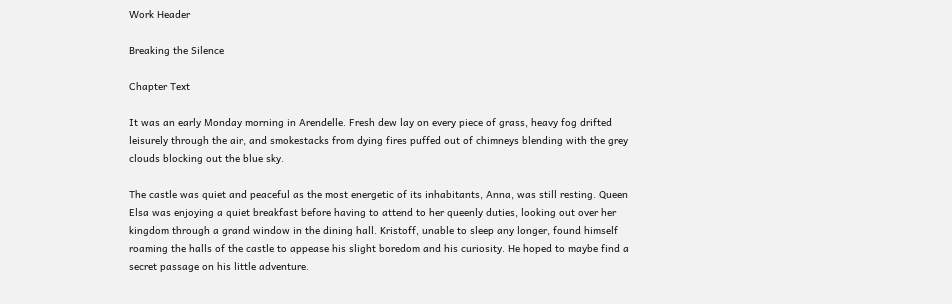Work Header

Breaking the Silence

Chapter Text

It was an early Monday morning in Arendelle. Fresh dew lay on every piece of grass, heavy fog drifted leisurely through the air, and smokestacks from dying fires puffed out of chimneys blending with the grey clouds blocking out the blue sky.

The castle was quiet and peaceful as the most energetic of its inhabitants, Anna, was still resting. Queen Elsa was enjoying a quiet breakfast before having to attend to her queenly duties, looking out over her kingdom through a grand window in the dining hall. Kristoff, unable to sleep any longer, found himself roaming the halls of the castle to appease his slight boredom and his curiosity. He hoped to maybe find a secret passage on his little adventure.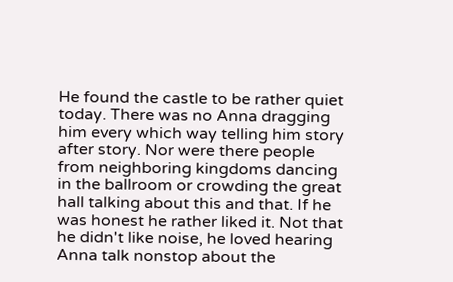He found the castle to be rather quiet today. There was no Anna dragging him every which way telling him story after story. Nor were there people from neighboring kingdoms dancing in the ballroom or crowding the great hall talking about this and that. If he was honest he rather liked it. Not that he didn't like noise, he loved hearing Anna talk nonstop about the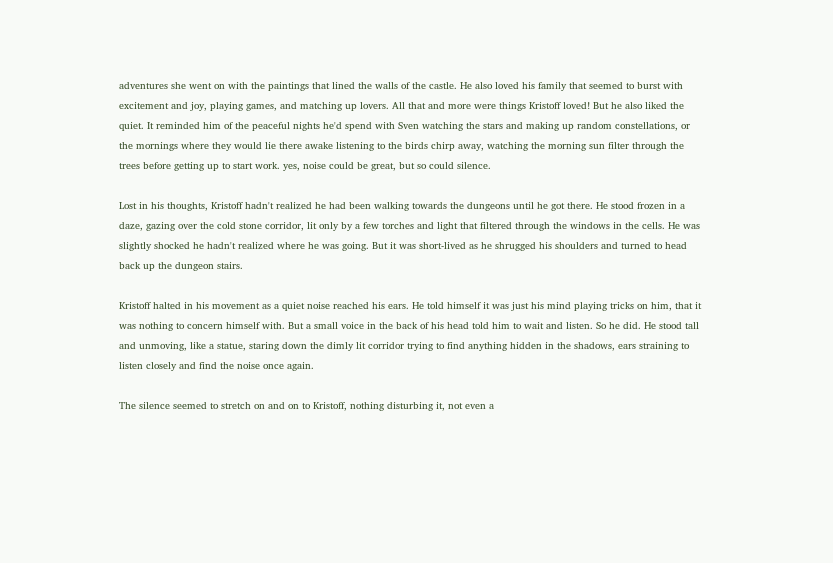adventures she went on with the paintings that lined the walls of the castle. He also loved his family that seemed to burst with excitement and joy, playing games, and matching up lovers. All that and more were things Kristoff loved! But he also liked the quiet. It reminded him of the peaceful nights he'd spend with Sven watching the stars and making up random constellations, or the mornings where they would lie there awake listening to the birds chirp away, watching the morning sun filter through the trees before getting up to start work. yes, noise could be great, but so could silence.

Lost in his thoughts, Kristoff hadn't realized he had been walking towards the dungeons until he got there. He stood frozen in a daze, gazing over the cold stone corridor, lit only by a few torches and light that filtered through the windows in the cells. He was slightly shocked he hadn't realized where he was going. But it was short-lived as he shrugged his shoulders and turned to head back up the dungeon stairs.

Kristoff halted in his movement as a quiet noise reached his ears. He told himself it was just his mind playing tricks on him, that it was nothing to concern himself with. But a small voice in the back of his head told him to wait and listen. So he did. He stood tall and unmoving, like a statue, staring down the dimly lit corridor trying to find anything hidden in the shadows, ears straining to listen closely and find the noise once again.

The silence seemed to stretch on and on to Kristoff, nothing disturbing it, not even a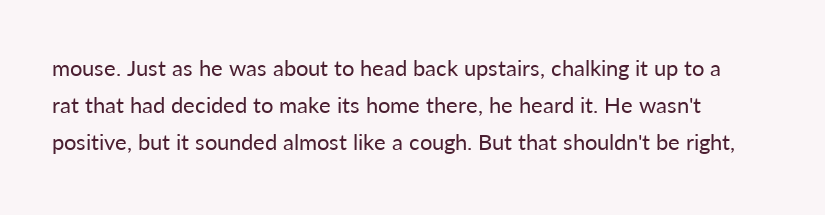mouse. Just as he was about to head back upstairs, chalking it up to a rat that had decided to make its home there, he heard it. He wasn't positive, but it sounded almost like a cough. But that shouldn't be right,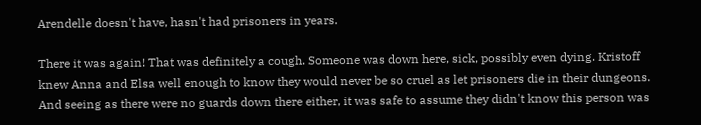Arendelle doesn't have, hasn't had prisoners in years.

There it was again! That was definitely a cough. Someone was down here, sick, possibly even dying. Kristoff knew Anna and Elsa well enough to know they would never be so cruel as let prisoners die in their dungeons. And seeing as there were no guards down there either, it was safe to assume they didn't know this person was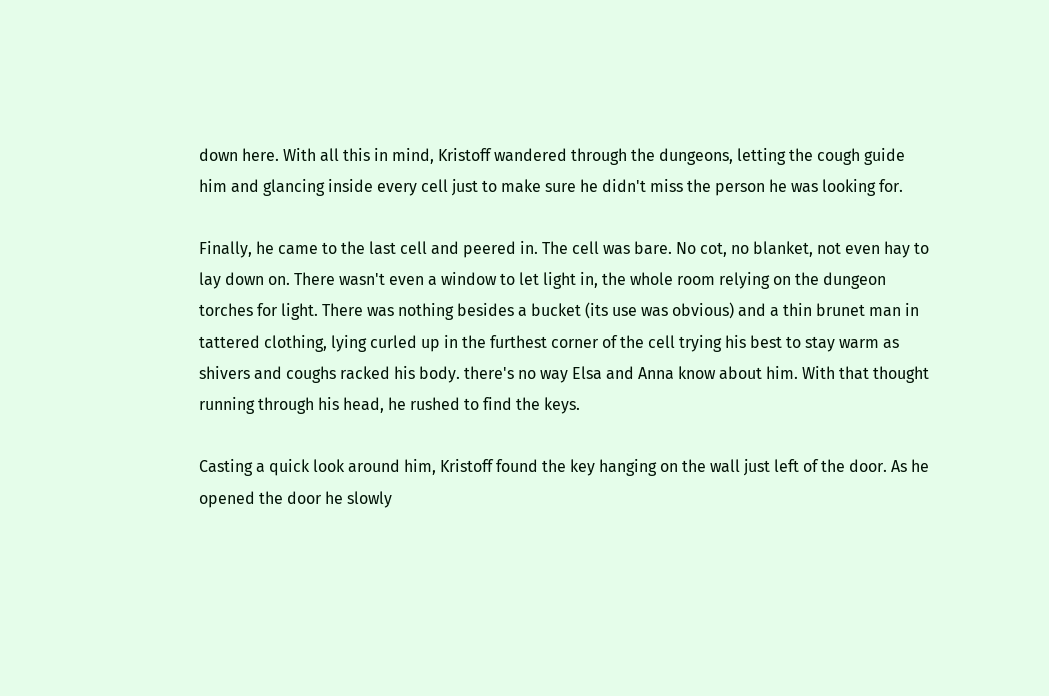down here. With all this in mind, Kristoff wandered through the dungeons, letting the cough guide him and glancing inside every cell just to make sure he didn't miss the person he was looking for.

Finally, he came to the last cell and peered in. The cell was bare. No cot, no blanket, not even hay to lay down on. There wasn't even a window to let light in, the whole room relying on the dungeon torches for light. There was nothing besides a bucket (its use was obvious) and a thin brunet man in tattered clothing, lying curled up in the furthest corner of the cell trying his best to stay warm as shivers and coughs racked his body. there's no way Elsa and Anna know about him. With that thought running through his head, he rushed to find the keys.

Casting a quick look around him, Kristoff found the key hanging on the wall just left of the door. As he opened the door he slowly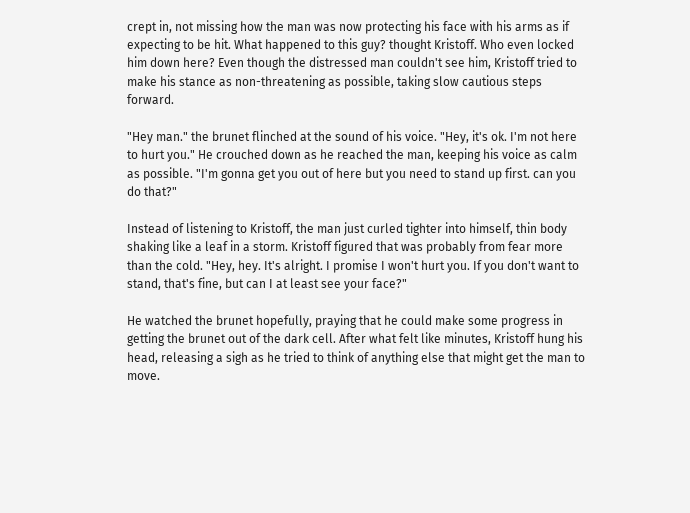crept in, not missing how the man was now protecting his face with his arms as if expecting to be hit. What happened to this guy? thought Kristoff. Who even locked him down here? Even though the distressed man couldn't see him, Kristoff tried to make his stance as non-threatening as possible, taking slow cautious steps forward.

"Hey man." the brunet flinched at the sound of his voice. "Hey, it's ok. I'm not here to hurt you." He crouched down as he reached the man, keeping his voice as calm as possible. "I'm gonna get you out of here but you need to stand up first. can you do that?"

Instead of listening to Kristoff, the man just curled tighter into himself, thin body shaking like a leaf in a storm. Kristoff figured that was probably from fear more than the cold. "Hey, hey. It's alright. I promise I won't hurt you. If you don't want to stand, that's fine, but can I at least see your face?"

He watched the brunet hopefully, praying that he could make some progress in getting the brunet out of the dark cell. After what felt like minutes, Kristoff hung his head, releasing a sigh as he tried to think of anything else that might get the man to move.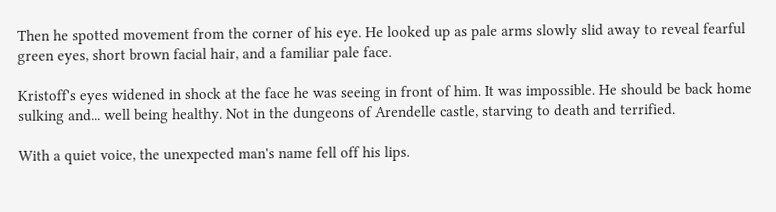Then he spotted movement from the corner of his eye. He looked up as pale arms slowly slid away to reveal fearful green eyes, short brown facial hair, and a familiar pale face.

Kristoff's eyes widened in shock at the face he was seeing in front of him. It was impossible. He should be back home sulking and... well being healthy. Not in the dungeons of Arendelle castle, starving to death and terrified.

With a quiet voice, the unexpected man's name fell off his lips.